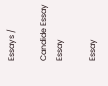Essays /

Candide Essay Essay

Essay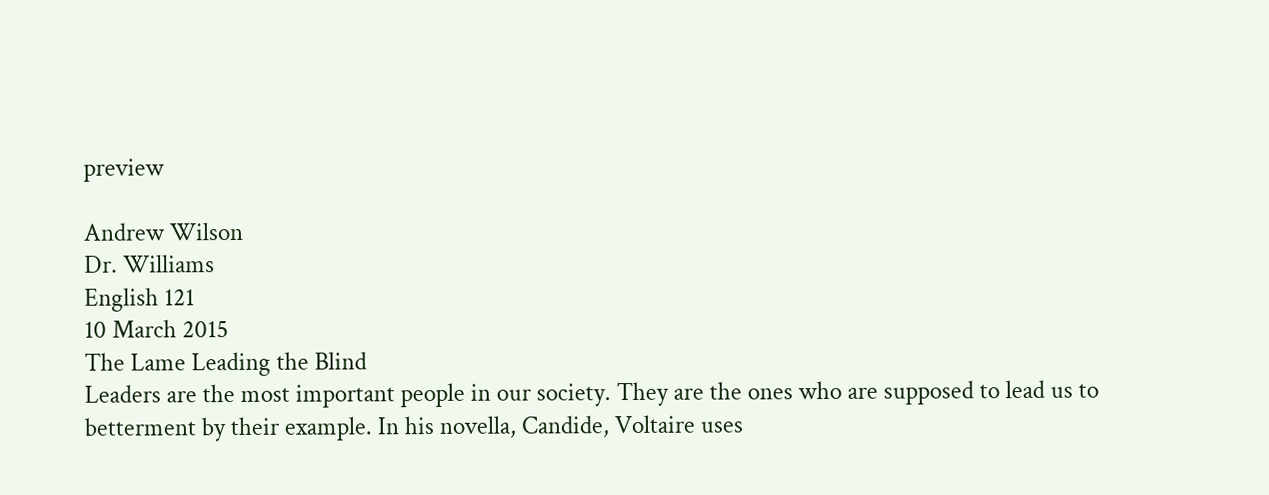preview

Andrew Wilson
Dr. Williams
English 121
10 March 2015
The Lame Leading the Blind
Leaders are the most important people in our society. They are the ones who are supposed to lead us to betterment by their example. In his novella, Candide, Voltaire uses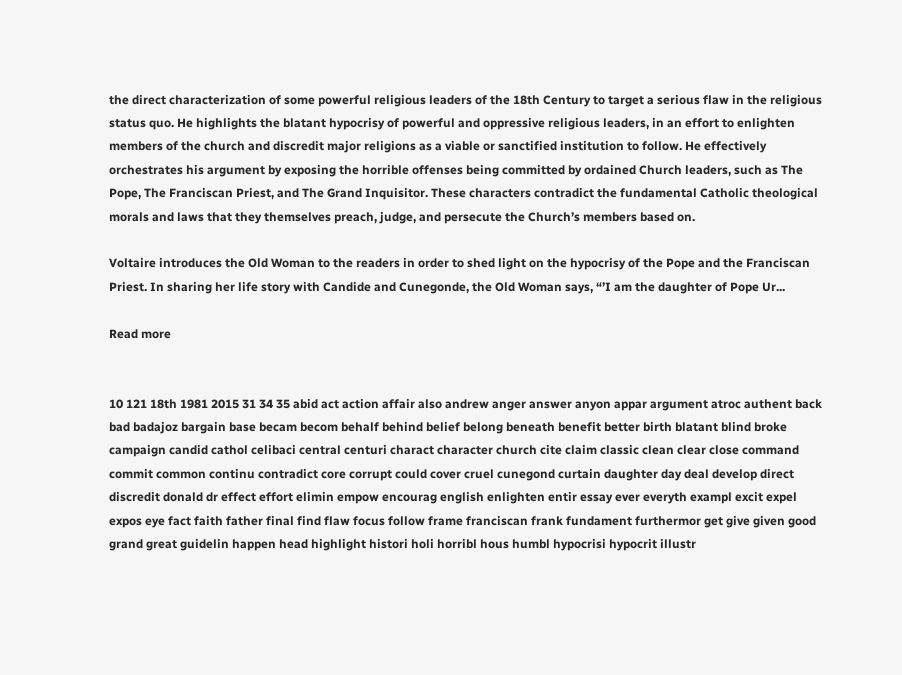the direct characterization of some powerful religious leaders of the 18th Century to target a serious flaw in the religious status quo. He highlights the blatant hypocrisy of powerful and oppressive religious leaders, in an effort to enlighten members of the church and discredit major religions as a viable or sanctified institution to follow. He effectively orchestrates his argument by exposing the horrible offenses being committed by ordained Church leaders, such as The Pope, The Franciscan Priest, and The Grand Inquisitor. These characters contradict the fundamental Catholic theological morals and laws that they themselves preach, judge, and persecute the Church’s members based on.

Voltaire introduces the Old Woman to the readers in order to shed light on the hypocrisy of the Pope and the Franciscan Priest. In sharing her life story with Candide and Cunegonde, the Old Woman says, “’I am the daughter of Pope Ur...

Read more


10 121 18th 1981 2015 31 34 35 abid act action affair also andrew anger answer anyon appar argument atroc authent back bad badajoz bargain base becam becom behalf behind belief belong beneath benefit better birth blatant blind broke campaign candid cathol celibaci central centuri charact character church cite claim classic clean clear close command commit common continu contradict core corrupt could cover cruel cunegond curtain daughter day deal develop direct discredit donald dr effect effort elimin empow encourag english enlighten entir essay ever everyth exampl excit expel expos eye fact faith father final find flaw focus follow frame franciscan frank fundament furthermor get give given good grand great guidelin happen head highlight histori holi horribl hous humbl hypocrisi hypocrit illustr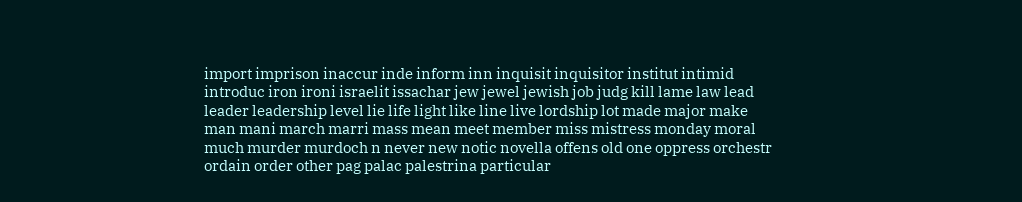import imprison inaccur inde inform inn inquisit inquisitor institut intimid introduc iron ironi israelit issachar jew jewel jewish job judg kill lame law lead leader leadership level lie life light like line live lordship lot made major make man mani march marri mass mean meet member miss mistress monday moral much murder murdoch n never new notic novella offens old one oppress orchestr ordain order other pag palac palestrina particular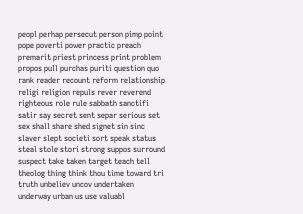peopl perhap persecut person pimp point pope poverti power practic preach premarit priest princess print problem propos pull purchas puriti question quo rank reader recount reform relationship religi religion repuls rever reverend righteous role rule sabbath sanctifi satir say secret sent separ serious set sex shall share shed signet sin sinc slaver slept societi sort speak status steal stole stori strong suppos surround suspect take taken target teach tell theolog thing think thou time toward tri truth unbeliev uncov undertaken underway urban us use valuabl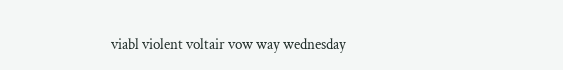viabl violent voltair vow way wednesday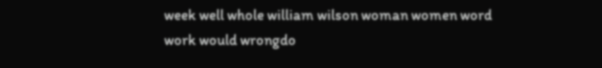week well whole william wilson woman women word work would wrongdo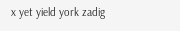x yet yield york zadig